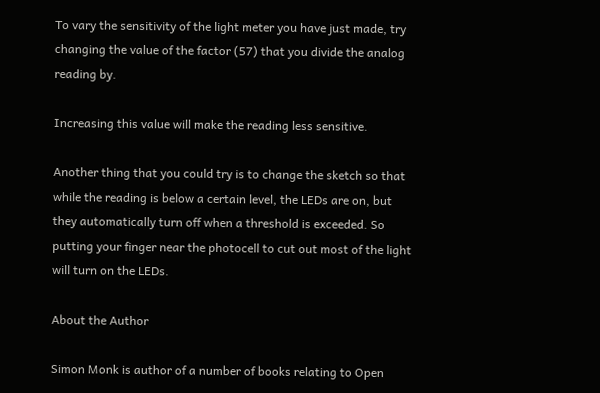To vary the sensitivity of the light meter you have just made, try changing the value of the factor (57) that you divide the analog reading by.

Increasing this value will make the reading less sensitive.

Another thing that you could try is to change the sketch so that while the reading is below a certain level, the LEDs are on, but they automatically turn off when a threshold is exceeded. So putting your finger near the photocell to cut out most of the light will turn on the LEDs.

About the Author

Simon Monk is author of a number of books relating to Open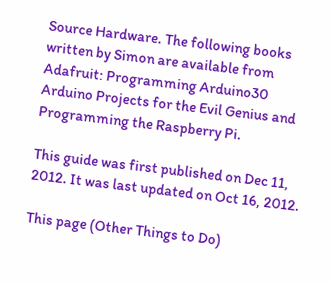Source Hardware. The following books written by Simon are available from Adafruit: Programming Arduino30 Arduino Projects for the Evil Genius and Programming the Raspberry Pi.

This guide was first published on Dec 11, 2012. It was last updated on Oct 16, 2012.

This page (Other Things to Do)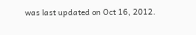was last updated on Oct 16, 2012.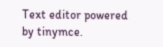Text editor powered by tinymce.